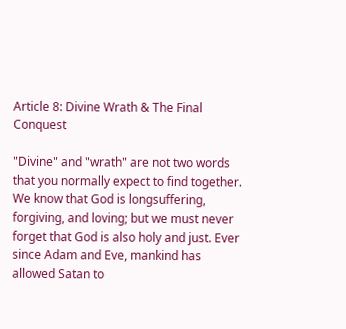Article 8: Divine Wrath & The Final Conquest

"Divine" and "wrath" are not two words that you normally expect to find together. We know that God is longsuffering, forgiving, and loving; but we must never forget that God is also holy and just. Ever since Adam and Eve, mankind has allowed Satan to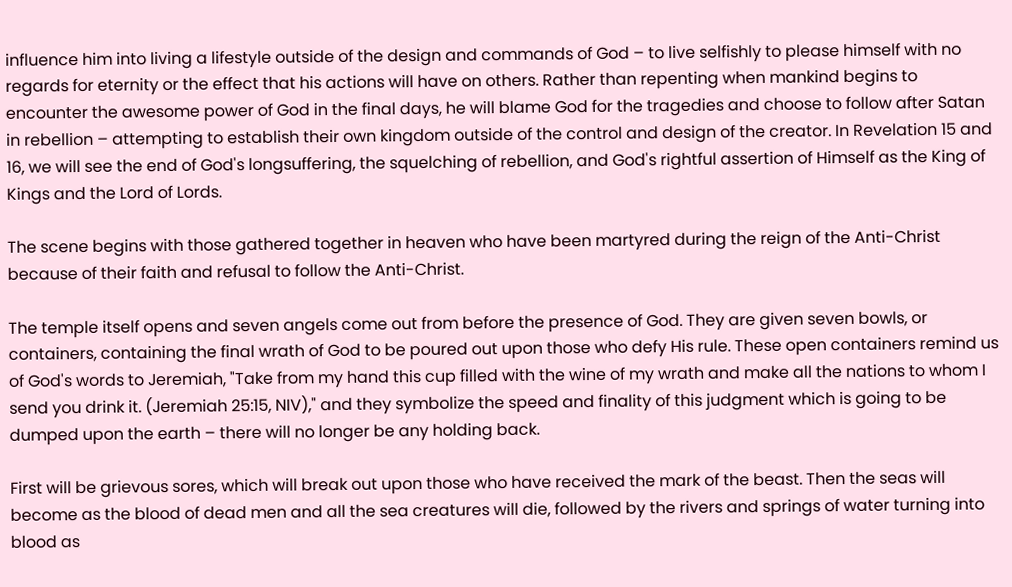influence him into living a lifestyle outside of the design and commands of God – to live selfishly to please himself with no regards for eternity or the effect that his actions will have on others. Rather than repenting when mankind begins to encounter the awesome power of God in the final days, he will blame God for the tragedies and choose to follow after Satan in rebellion – attempting to establish their own kingdom outside of the control and design of the creator. In Revelation 15 and 16, we will see the end of God's longsuffering, the squelching of rebellion, and God's rightful assertion of Himself as the King of Kings and the Lord of Lords.

The scene begins with those gathered together in heaven who have been martyred during the reign of the Anti-Christ because of their faith and refusal to follow the Anti-Christ.

The temple itself opens and seven angels come out from before the presence of God. They are given seven bowls, or containers, containing the final wrath of God to be poured out upon those who defy His rule. These open containers remind us of God's words to Jeremiah, "Take from my hand this cup filled with the wine of my wrath and make all the nations to whom I send you drink it. (Jeremiah 25:15, NIV)," and they symbolize the speed and finality of this judgment which is going to be dumped upon the earth – there will no longer be any holding back.

First will be grievous sores, which will break out upon those who have received the mark of the beast. Then the seas will become as the blood of dead men and all the sea creatures will die, followed by the rivers and springs of water turning into blood as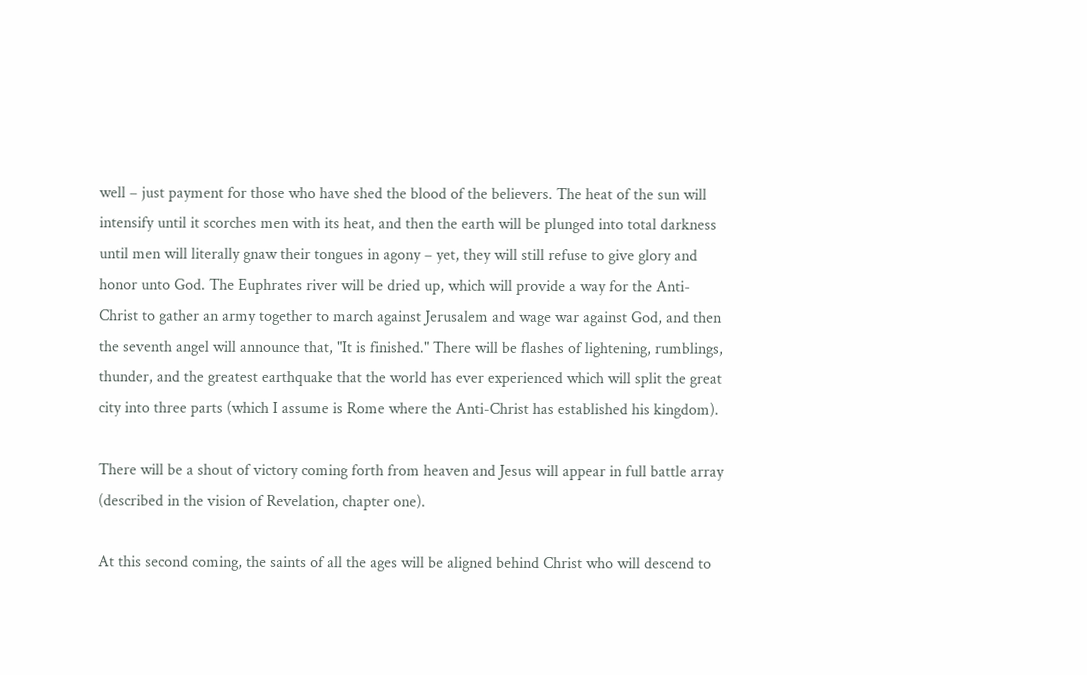well – just payment for those who have shed the blood of the believers. The heat of the sun will intensify until it scorches men with its heat, and then the earth will be plunged into total darkness until men will literally gnaw their tongues in agony – yet, they will still refuse to give glory and honor unto God. The Euphrates river will be dried up, which will provide a way for the Anti-Christ to gather an army together to march against Jerusalem and wage war against God, and then the seventh angel will announce that, "It is finished." There will be flashes of lightening, rumblings, thunder, and the greatest earthquake that the world has ever experienced which will split the great city into three parts (which I assume is Rome where the Anti-Christ has established his kingdom).

There will be a shout of victory coming forth from heaven and Jesus will appear in full battle array (described in the vision of Revelation, chapter one).

At this second coming, the saints of all the ages will be aligned behind Christ who will descend to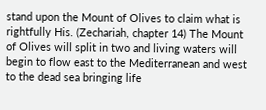stand upon the Mount of Olives to claim what is rightfully His. (Zechariah, chapter 14) The Mount of Olives will split in two and living waters will begin to flow east to the Mediterranean and west to the dead sea bringing life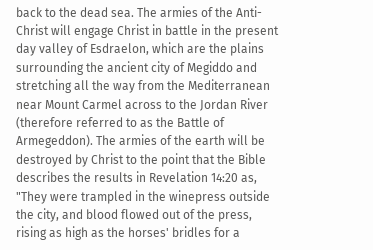back to the dead sea. The armies of the Anti-Christ will engage Christ in battle in the present day valley of Esdraelon, which are the plains surrounding the ancient city of Megiddo and stretching all the way from the Mediterranean near Mount Carmel across to the Jordan River (therefore referred to as the Battle of Armegeddon). The armies of the earth will be destroyed by Christ to the point that the Bible describes the results in Revelation 14:20 as, "They were trampled in the winepress outside the city, and blood flowed out of the press, rising as high as the horses' bridles for a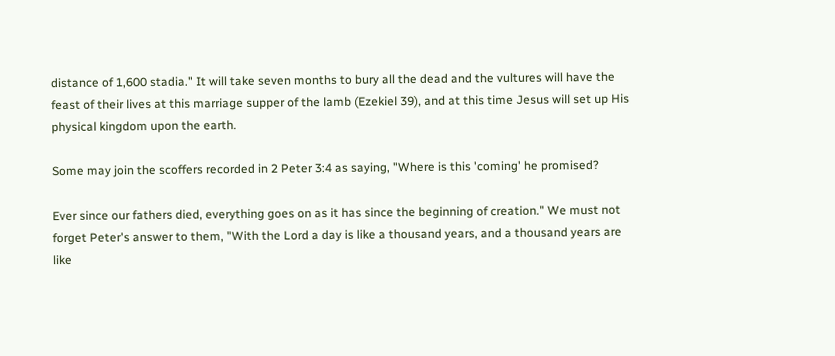distance of 1,600 stadia." It will take seven months to bury all the dead and the vultures will have the feast of their lives at this marriage supper of the lamb (Ezekiel 39), and at this time Jesus will set up His physical kingdom upon the earth.

Some may join the scoffers recorded in 2 Peter 3:4 as saying, "Where is this 'coming' he promised?

Ever since our fathers died, everything goes on as it has since the beginning of creation." We must not forget Peter's answer to them, "With the Lord a day is like a thousand years, and a thousand years are like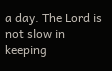a day. The Lord is not slow in keeping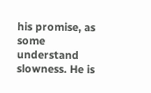his promise, as some understand slowness. He is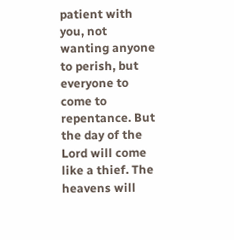patient with you, not wanting anyone to perish, but everyone to come to repentance. But the day of the Lord will come like a thief. The heavens will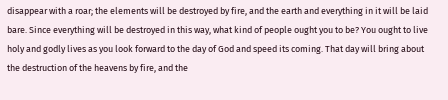disappear with a roar; the elements will be destroyed by fire, and the earth and everything in it will be laid bare. Since everything will be destroyed in this way, what kind of people ought you to be? You ought to live holy and godly lives as you look forward to the day of God and speed its coming. That day will bring about the destruction of the heavens by fire, and the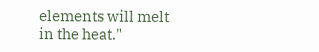elements will melt in the heat."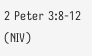2 Peter 3:8-12 (NIV)